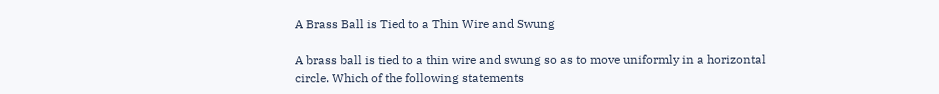A Brass Ball is Tied to a Thin Wire and Swung

A brass ball is tied to a thin wire and swung so as to move uniformly in a horizontal circle. Which of the following statements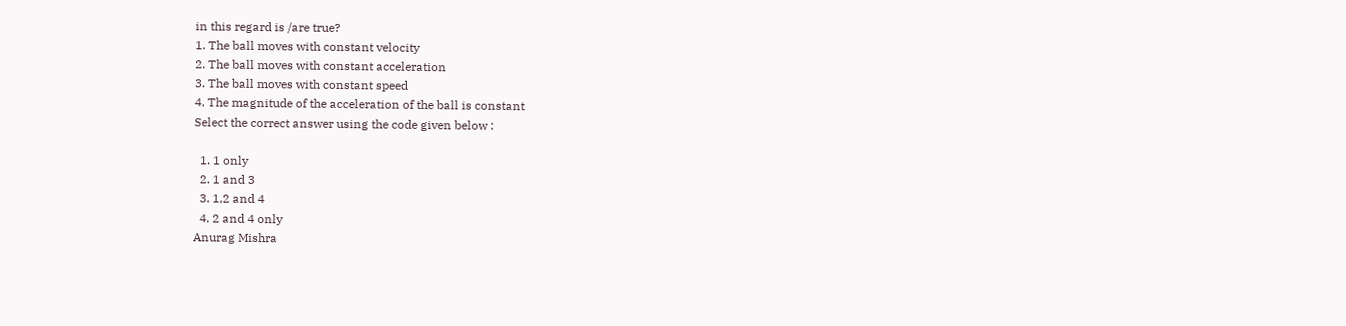in this regard is /are true?
1. The ball moves with constant velocity
2. The ball moves with constant acceleration
3. The ball moves with constant speed
4. The magnitude of the acceleration of the ball is constant
Select the correct answer using the code given below :

  1. 1 only
  2. 1 and 3
  3. 1,2 and 4
  4. 2 and 4 only
Anurag Mishra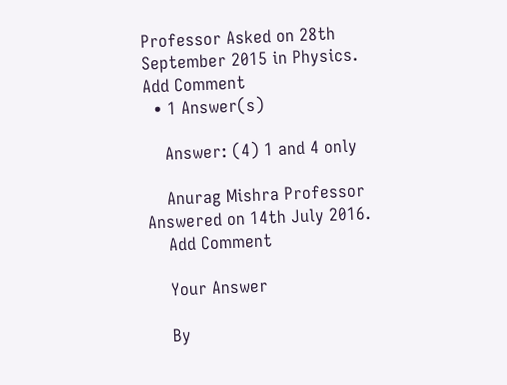Professor Asked on 28th September 2015 in Physics.
Add Comment
  • 1 Answer(s)

    Answer: (4) 1 and 4 only

    Anurag Mishra Professor Answered on 14th July 2016.
    Add Comment

    Your Answer

    By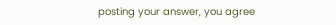posting your answer, you agree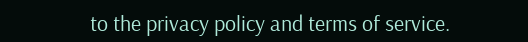to the privacy policy and terms of service.